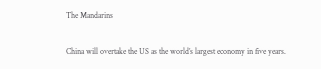The Mandarins

China will overtake the US as the world’s largest economy in five years.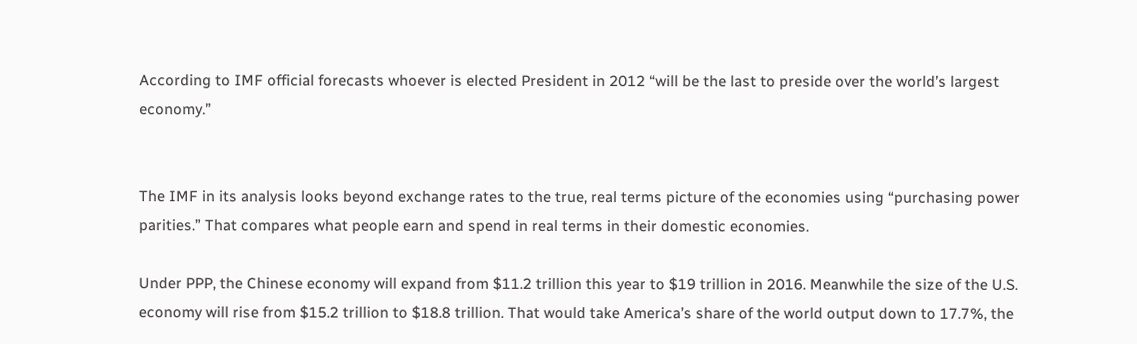According to IMF official forecasts whoever is elected President in 2012 “will be the last to preside over the world’s largest economy.”


The IMF in its analysis looks beyond exchange rates to the true, real terms picture of the economies using “purchasing power parities.” That compares what people earn and spend in real terms in their domestic economies.

Under PPP, the Chinese economy will expand from $11.2 trillion this year to $19 trillion in 2016. Meanwhile the size of the U.S. economy will rise from $15.2 trillion to $18.8 trillion. That would take America’s share of the world output down to 17.7%, the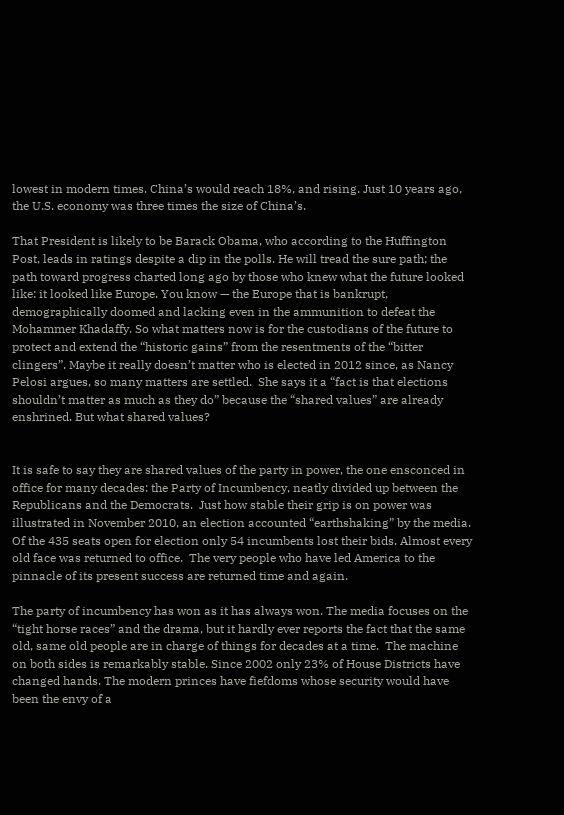lowest in modern times. China’s would reach 18%, and rising. Just 10 years ago, the U.S. economy was three times the size of China’s.

That President is likely to be Barack Obama, who according to the Huffington Post, leads in ratings despite a dip in the polls. He will tread the sure path; the path toward progress charted long ago by those who knew what the future looked like: it looked like Europe. You know — the Europe that is bankrupt, demographically doomed and lacking even in the ammunition to defeat the Mohammer Khadaffy. So what matters now is for the custodians of the future to protect and extend the “historic gains” from the resentments of the “bitter clingers”. Maybe it really doesn’t matter who is elected in 2012 since, as Nancy Pelosi argues, so many matters are settled.  She says it a “fact is that elections shouldn’t matter as much as they do” because the “shared values” are already enshrined. But what shared values?


It is safe to say they are shared values of the party in power, the one ensconced in office for many decades: the Party of Incumbency, neatly divided up between the Republicans and the Democrats.  Just how stable their grip is on power was illustrated in November 2010, an election accounted “earthshaking” by the media. Of the 435 seats open for election only 54 incumbents lost their bids. Almost every old face was returned to office.  The very people who have led America to the pinnacle of its present success are returned time and again.

The party of incumbency has won as it has always won. The media focuses on the “tight horse races” and the drama, but it hardly ever reports the fact that the same old, same old people are in charge of things for decades at a time.  The machine on both sides is remarkably stable. Since 2002 only 23% of House Districts have changed hands. The modern princes have fiefdoms whose security would have been the envy of a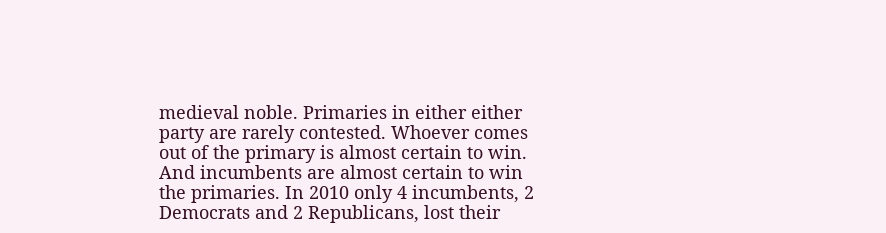medieval noble. Primaries in either either party are rarely contested. Whoever comes out of the primary is almost certain to win. And incumbents are almost certain to win the primaries. In 2010 only 4 incumbents, 2 Democrats and 2 Republicans, lost their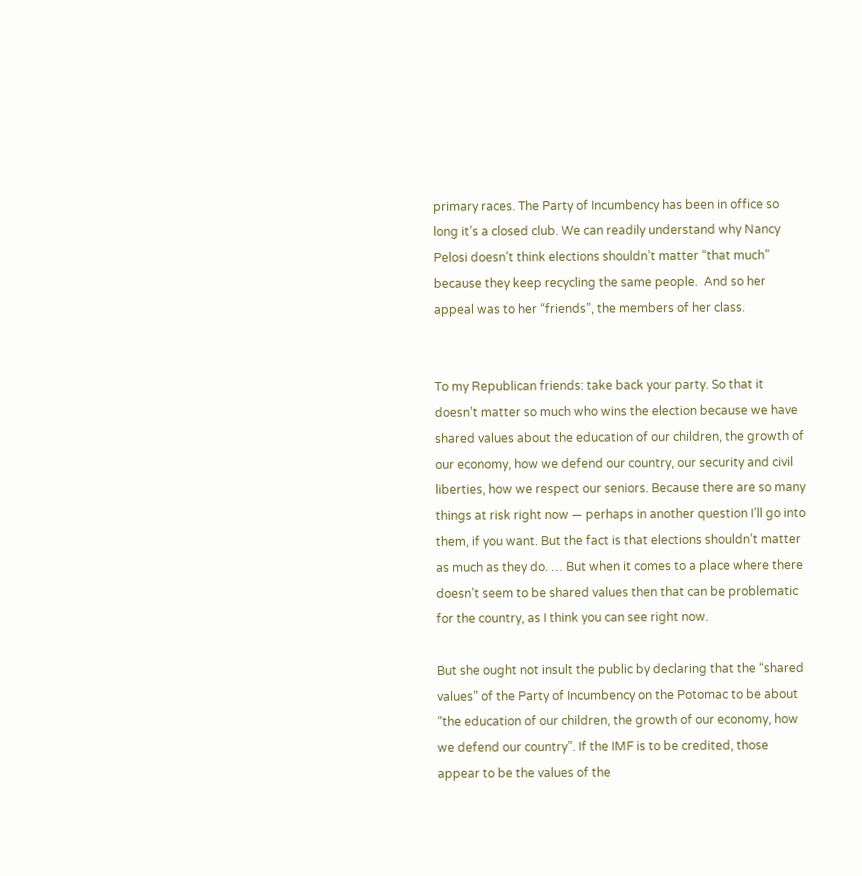primary races. The Party of Incumbency has been in office so long it’s a closed club. We can readily understand why Nancy Pelosi doesn’t think elections shouldn’t matter “that much” because they keep recycling the same people.  And so her appeal was to her “friends”, the members of her class.


To my Republican friends: take back your party. So that it doesn’t matter so much who wins the election because we have shared values about the education of our children, the growth of our economy, how we defend our country, our security and civil liberties, how we respect our seniors. Because there are so many things at risk right now — perhaps in another question I’ll go into them, if you want. But the fact is that elections shouldn’t matter as much as they do. … But when it comes to a place where there doesn’t seem to be shared values then that can be problematic for the country, as I think you can see right now.

But she ought not insult the public by declaring that the “shared values” of the Party of Incumbency on the Potomac to be about “the education of our children, the growth of our economy, how we defend our country”. If the IMF is to be credited, those appear to be the values of the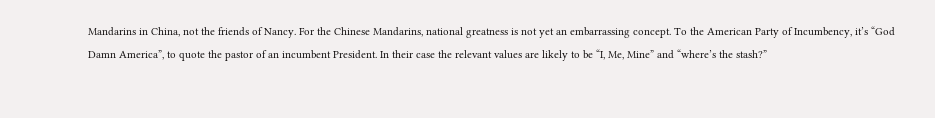Mandarins in China, not the friends of Nancy. For the Chinese Mandarins, national greatness is not yet an embarrassing concept. To the American Party of Incumbency, it’s “God Damn America”, to quote the pastor of an incumbent President. In their case the relevant values are likely to be “I, Me, Mine” and “where’s the stash?”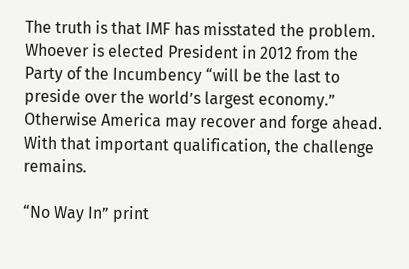The truth is that IMF has misstated the problem. Whoever is elected President in 2012 from the Party of the Incumbency “will be the last to preside over the world’s largest economy.”  Otherwise America may recover and forge ahead. With that important qualification, the challenge remains.

“No Way In” print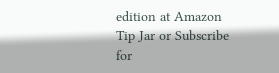edition at Amazon
Tip Jar or Subscribe for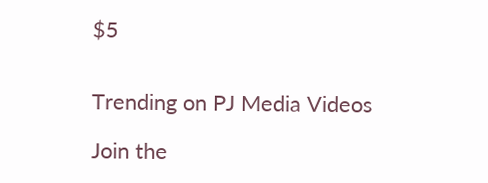$5


Trending on PJ Media Videos

Join the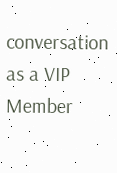conversation as a VIP Member